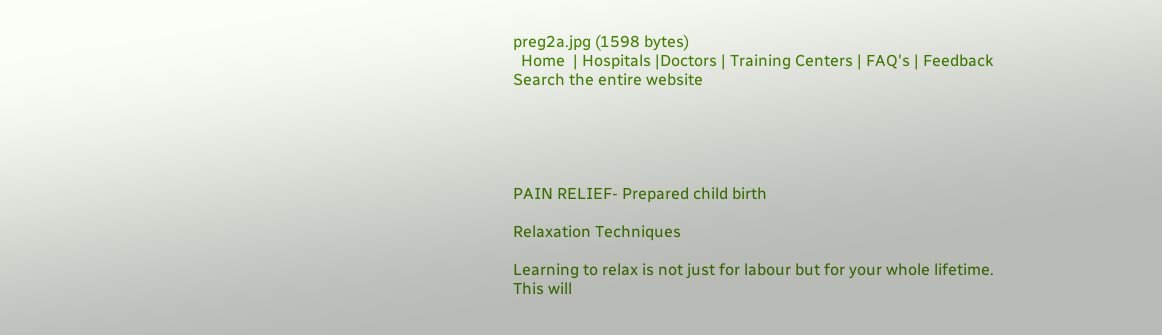preg2a.jpg (1598 bytes)
  Home  | Hospitals |Doctors | Training Centers | FAQ's | Feedback
Search the entire website





PAIN RELIEF- Prepared child birth

Relaxation Techniques

Learning to relax is not just for labour but for your whole lifetime. This will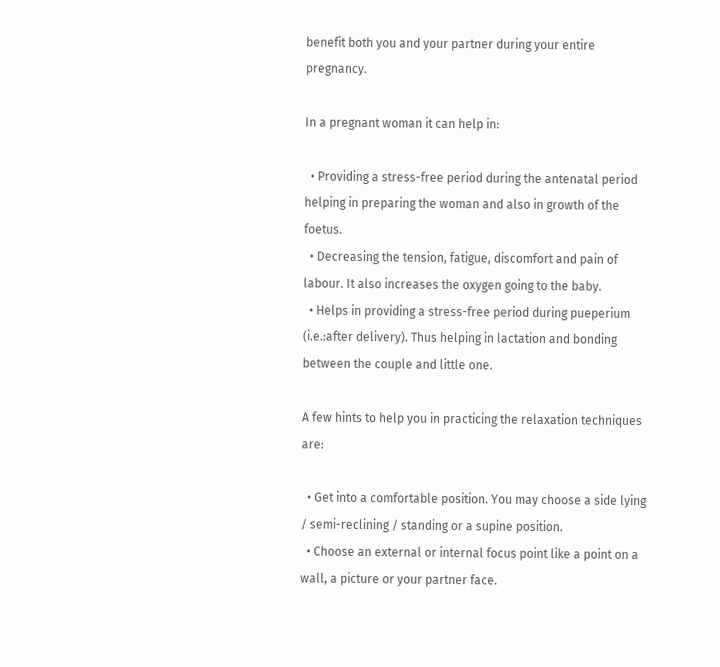benefit both you and your partner during your entire pregnancy.

In a pregnant woman it can help in:

  • Providing a stress-free period during the antenatal period helping in preparing the woman and also in growth of the foetus.
  • Decreasing the tension, fatigue, discomfort and pain of labour. It also increases the oxygen going to the baby.
  • Helps in providing a stress-free period during pueperium (i.e.:after delivery). Thus helping in lactation and bonding between the couple and little one.

A few hints to help you in practicing the relaxation techniques are:

  • Get into a comfortable position. You may choose a side lying / semi-reclining / standing or a supine position.
  • Choose an external or internal focus point like a point on a wall, a picture or your partner face.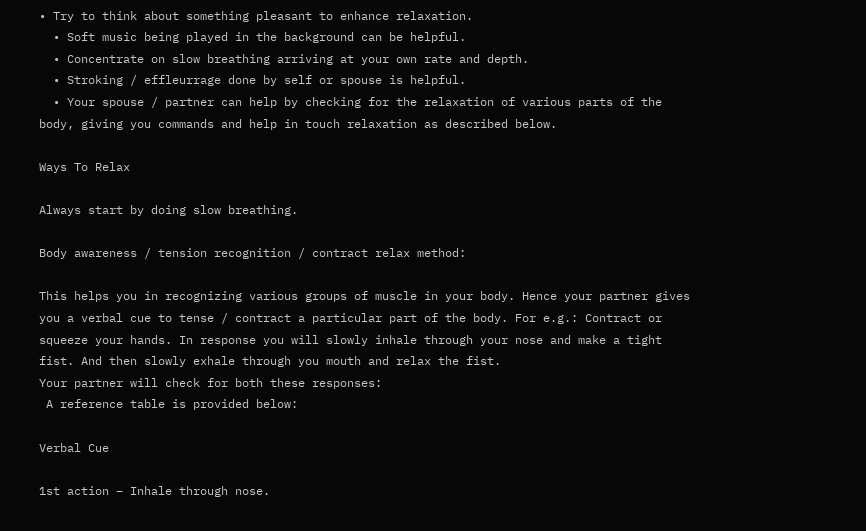• Try to think about something pleasant to enhance relaxation.
  • Soft music being played in the background can be helpful.
  • Concentrate on slow breathing arriving at your own rate and depth.
  • Stroking / effleurrage done by self or spouse is helpful.
  • Your spouse / partner can help by checking for the relaxation of various parts of the body, giving you commands and help in touch relaxation as described below.

Ways To Relax

Always start by doing slow breathing.

Body awareness / tension recognition / contract relax method:

This helps you in recognizing various groups of muscle in your body. Hence your partner gives you a verbal cue to tense / contract a particular part of the body. For e.g.: Contract or squeeze your hands. In response you will slowly inhale through your nose and make a tight fist. And then slowly exhale through you mouth and relax the fist.
Your partner will check for both these responses:
 A reference table is provided below:

Verbal Cue

1st action – Inhale through nose.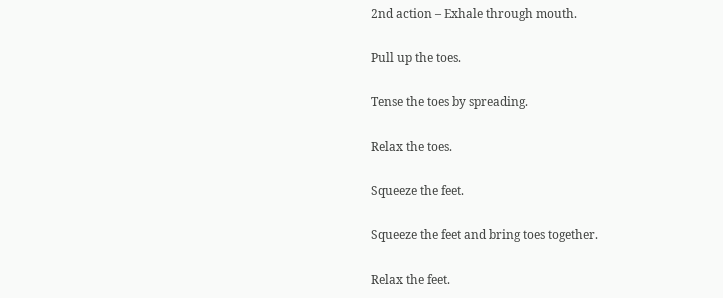2nd action – Exhale through mouth.

Pull up the toes.

Tense the toes by spreading.

Relax the toes.

Squeeze the feet.

Squeeze the feet and bring toes together.

Relax the feet.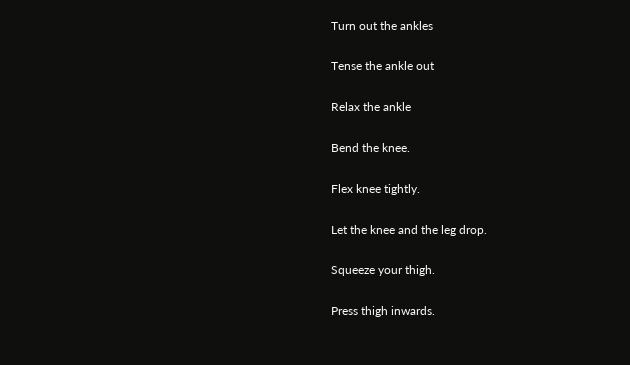Turn out the ankles

Tense the ankle out

Relax the ankle

Bend the knee.

Flex knee tightly.

Let the knee and the leg drop.

Squeeze your thigh.

Press thigh inwards.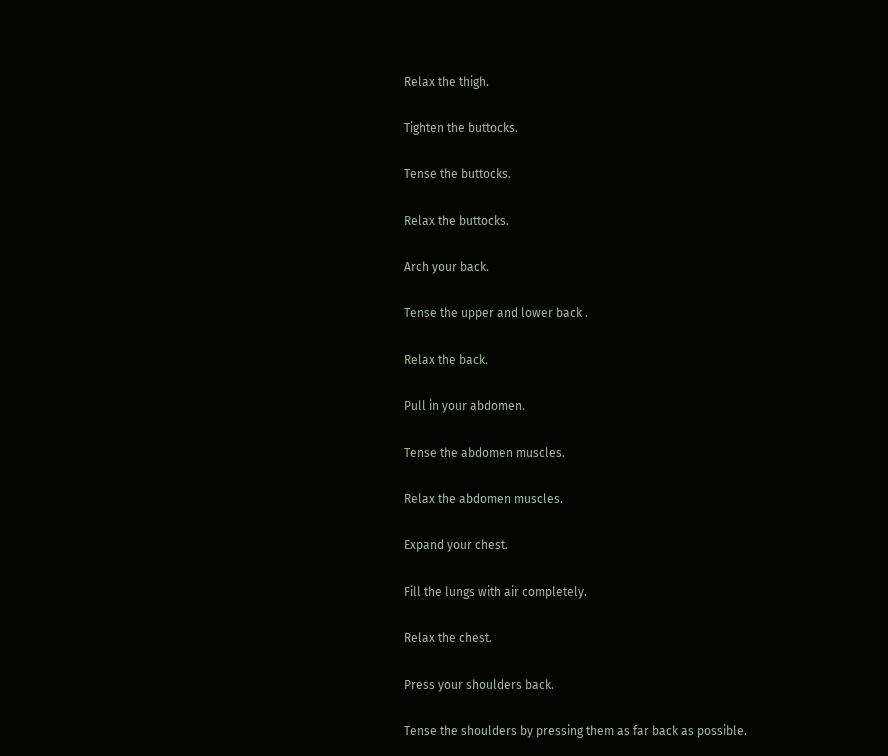Relax the thigh.

Tighten the buttocks.

Tense the buttocks.

Relax the buttocks.

Arch your back.

Tense the upper and lower back .

Relax the back.

Pull in your abdomen.

Tense the abdomen muscles.

Relax the abdomen muscles.

Expand your chest.

Fill the lungs with air completely.

Relax the chest.

Press your shoulders back.

Tense the shoulders by pressing them as far back as possible.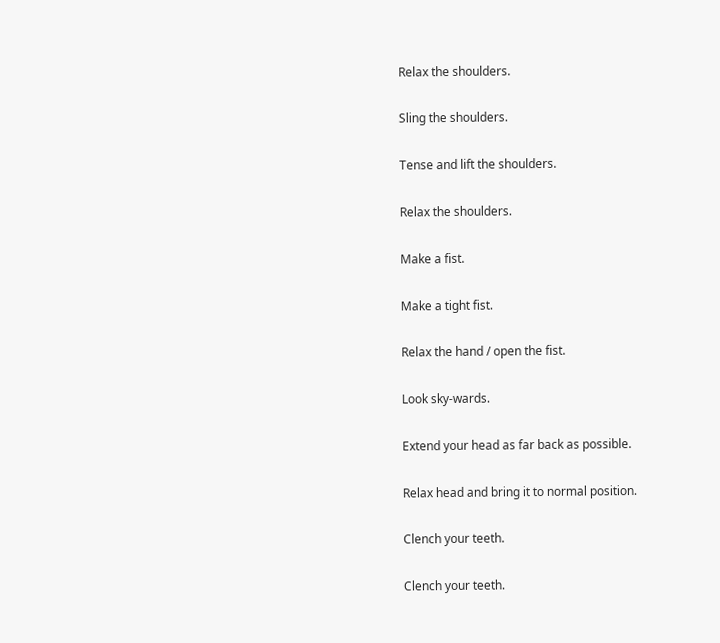Relax the shoulders.

Sling the shoulders.

Tense and lift the shoulders.

Relax the shoulders.

Make a fist.

Make a tight fist.

Relax the hand / open the fist.

Look sky-wards.

Extend your head as far back as possible.

Relax head and bring it to normal position.

Clench your teeth.

Clench your teeth.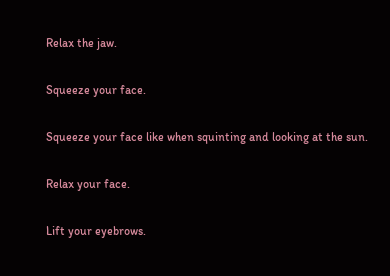Relax the jaw.

Squeeze your face.

Squeeze your face like when squinting and looking at the sun.

Relax your face.

Lift your eyebrows.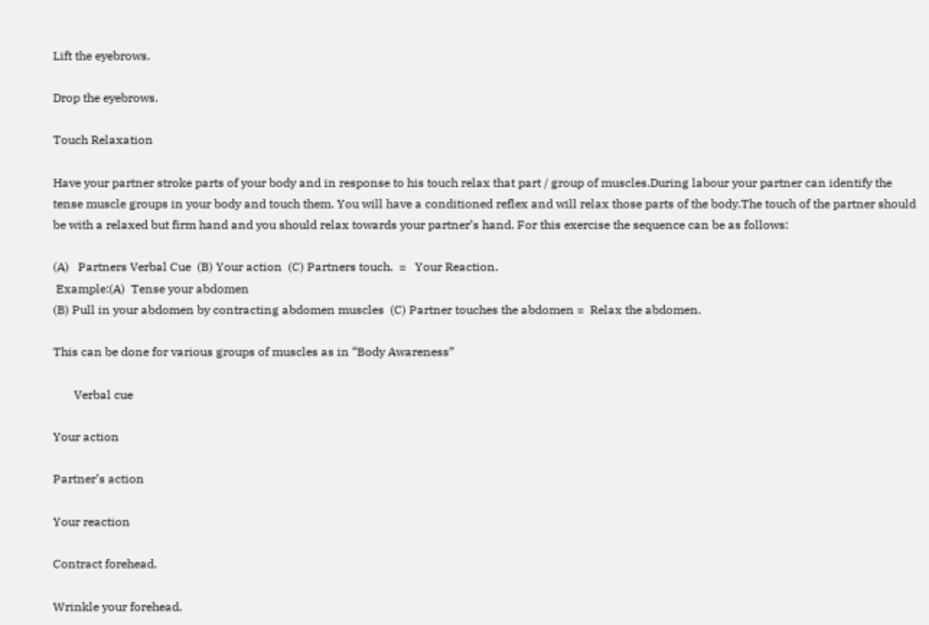Lift the eyebrows.

Drop the eyebrows.

Touch Relaxation

Have your partner stroke parts of your body and in response to his touch relax that part / group of muscles.During labour your partner can identify the tense muscle groups in your body and touch them. You will have a conditioned reflex and will relax those parts of the body.The touch of the partner should be with a relaxed but firm hand and you should relax towards your partner’s hand. For this exercise the sequence can be as follows:

(A)   Partners Verbal Cue  (B) Your action  (C) Partners touch.  =   Your Reaction.
 Example:(A)  Tense your abdomen
(B) Pull in your abdomen by contracting abdomen muscles  (C) Partner touches the abdomen =  Relax the abdomen.

This can be done for various groups of muscles as in “Body Awareness”

       Verbal cue

Your action

Partner’s action

Your reaction

Contract forehead.

Wrinkle your forehead.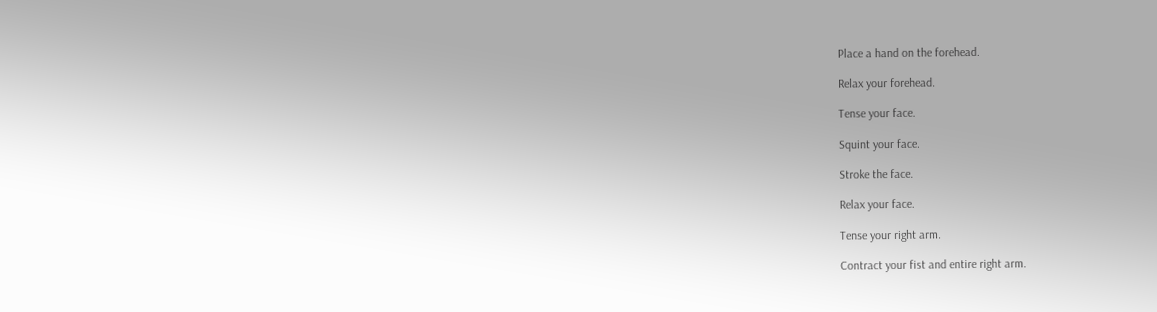Place a hand on the forehead.

Relax your forehead.

Tense your face.

Squint your face.

Stroke the face.

Relax your face.

Tense your right arm.

Contract your fist and entire right arm.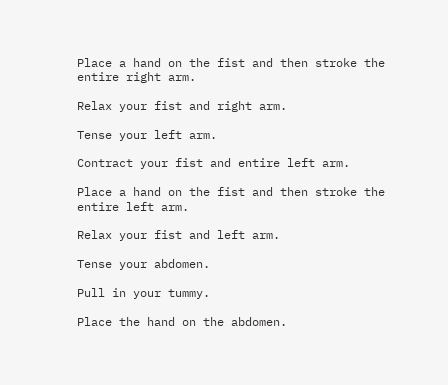Place a hand on the fist and then stroke the entire right arm.

Relax your fist and right arm.

Tense your left arm.

Contract your fist and entire left arm.

Place a hand on the fist and then stroke the entire left arm.

Relax your fist and left arm.

Tense your abdomen.

Pull in your tummy.

Place the hand on the abdomen.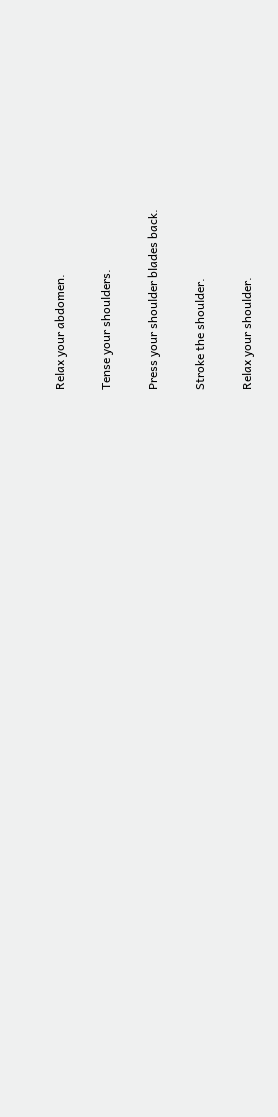Relax your abdomen.

Tense your shoulders.

Press your shoulder blades back.

Stroke the shoulder.

Relax your shoulder.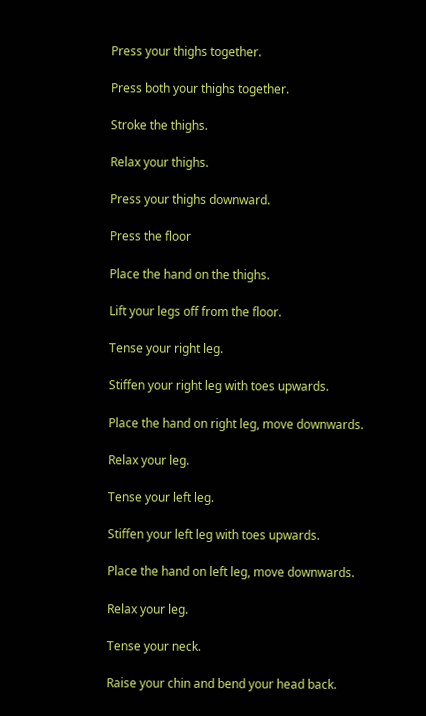Press your thighs together.

Press both your thighs together.

Stroke the thighs.

Relax your thighs.

Press your thighs downward.

Press the floor

Place the hand on the thighs.

Lift your legs off from the floor.

Tense your right leg.

Stiffen your right leg with toes upwards.

Place the hand on right leg, move downwards.

Relax your leg.

Tense your left leg.

Stiffen your left leg with toes upwards.

Place the hand on left leg, move downwards.

Relax your leg.

Tense your neck.

Raise your chin and bend your head back.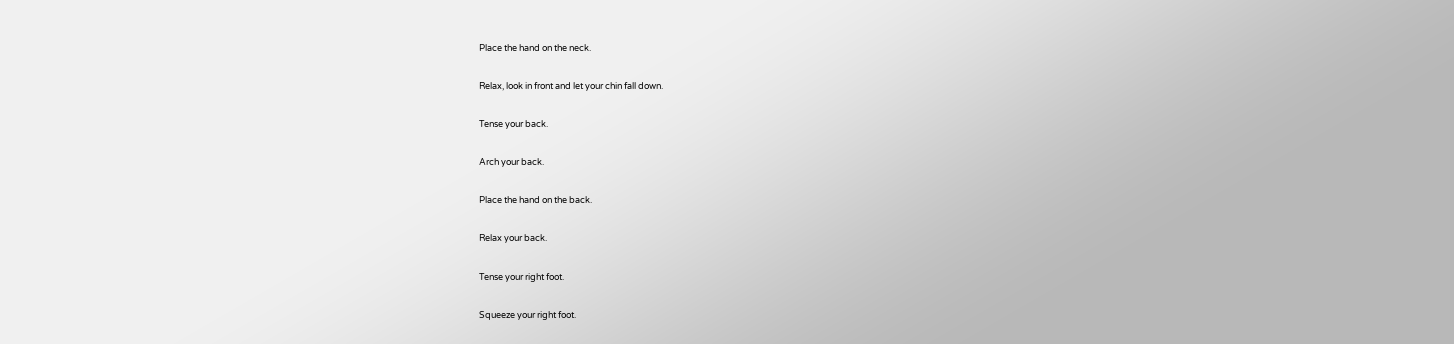Place the hand on the neck.

Relax, look in front and let your chin fall down.

Tense your back.

Arch your back.

Place the hand on the back.

Relax your back.

Tense your right foot.

Squeeze your right foot.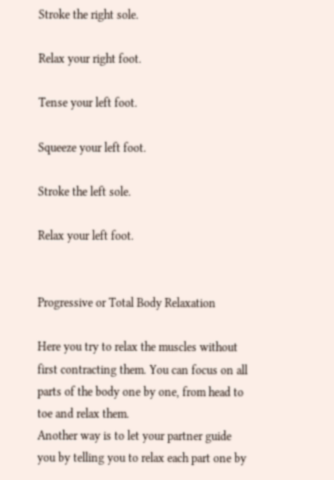Stroke the right sole.

Relax your right foot.

Tense your left foot.

Squeeze your left foot.

Stroke the left sole.

Relax your left foot.


Progressive or Total Body Relaxation

Here you try to relax the muscles without first contracting them. You can focus on all parts of the body one by one, from head to toe and relax them.
Another way is to let your partner guide you by telling you to relax each part one by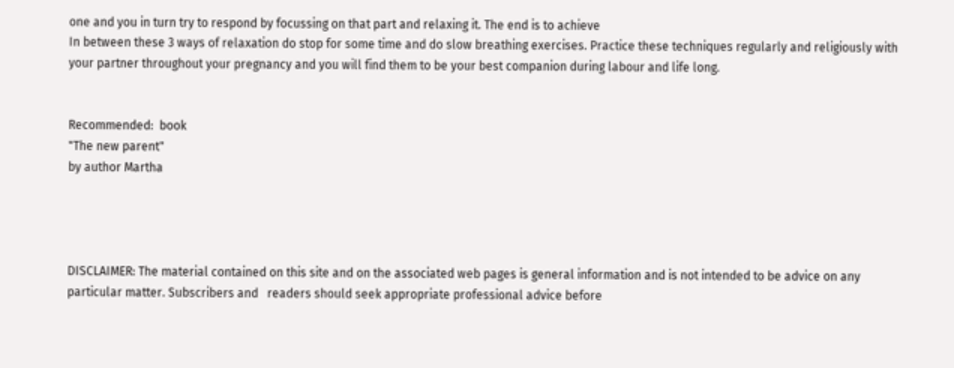one and you in turn try to respond by focussing on that part and relaxing it. The end is to achieve
In between these 3 ways of relaxation do stop for some time and do slow breathing exercises. Practice these techniques regularly and religiously with your partner throughout your pregnancy and you will find them to be your best companion during labour and life long.


Recommended:  book
"The new parent"
by author Martha




DISCLAIMER: The material contained on this site and on the associated web pages is general information and is not intended to be advice on any particular matter. Subscribers and   readers should seek appropriate professional advice before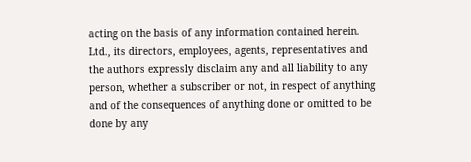acting on the basis of any information contained herein. Ltd., its directors, employees, agents, representatives and the authors expressly disclaim any and all liability to any person, whether a subscriber or not, in respect of anything and of the consequences of anything done or omitted to be done by any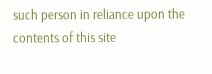such person in reliance upon the contents of this site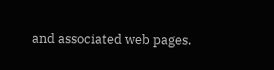and associated web pages.